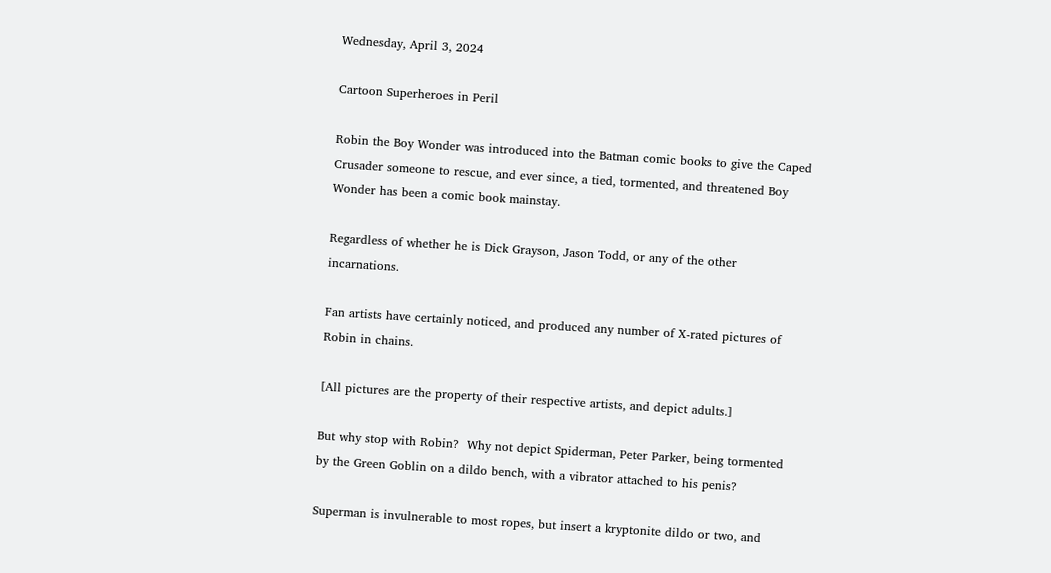Wednesday, April 3, 2024

Cartoon Superheroes in Peril

Robin the Boy Wonder was introduced into the Batman comic books to give the Caped Crusader someone to rescue, and ever since, a tied, tormented, and threatened Boy Wonder has been a comic book mainstay.

Regardless of whether he is Dick Grayson, Jason Todd, or any of the other incarnations.

Fan artists have certainly noticed, and produced any number of X-rated pictures of Robin in chains.

[All pictures are the property of their respective artists, and depict adults.]

But why stop with Robin?  Why not depict Spiderman, Peter Parker, being tormented by the Green Goblin on a dildo bench, with a vibrator attached to his penis?

Superman is invulnerable to most ropes, but insert a kryptonite dildo or two, and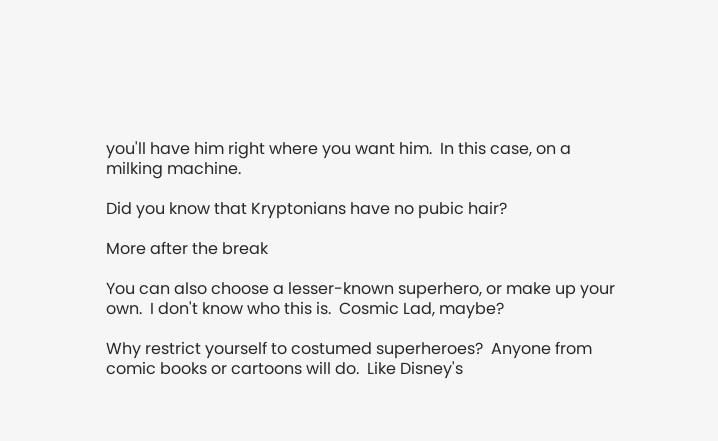you'll have him right where you want him.  In this case, on a milking machine.

Did you know that Kryptonians have no pubic hair?

More after the break

You can also choose a lesser-known superhero, or make up your own.  I don't know who this is.  Cosmic Lad, maybe?

Why restrict yourself to costumed superheroes?  Anyone from comic books or cartoons will do.  Like Disney's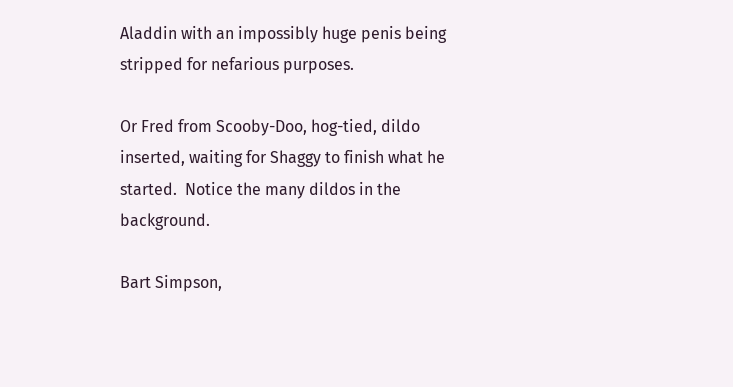Aladdin with an impossibly huge penis being stripped for nefarious purposes.

Or Fred from Scooby-Doo, hog-tied, dildo inserted, waiting for Shaggy to finish what he started.  Notice the many dildos in the background.

Bart Simpson,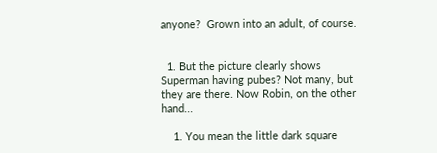anyone?  Grown into an adult, of course.


  1. But the picture clearly shows Superman having pubes? Not many, but they are there. Now Robin, on the other hand...

    1. You mean the little dark square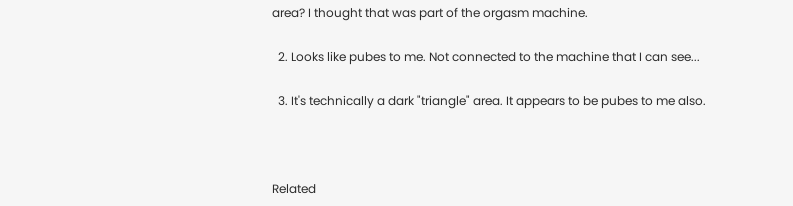area? I thought that was part of the orgasm machine.

  2. Looks like pubes to me. Not connected to the machine that I can see...

  3. It's technically a dark "triangle" area. It appears to be pubes to me also.



Related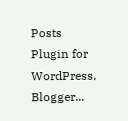Posts Plugin for WordPress, Blogger...